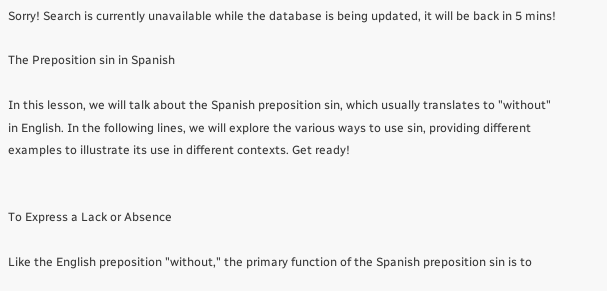Sorry! Search is currently unavailable while the database is being updated, it will be back in 5 mins!

The Preposition sin in Spanish

In this lesson, we will talk about the Spanish preposition sin, which usually translates to "without" in English. In the following lines, we will explore the various ways to use sin, providing different examples to illustrate its use in different contexts. Get ready!


To Express a Lack or Absence

Like the English preposition "without," the primary function of the Spanish preposition sin is to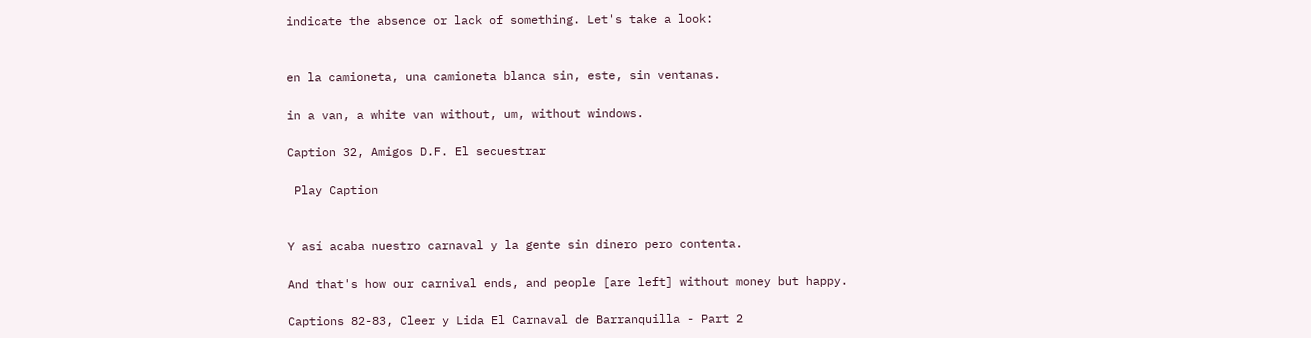indicate the absence or lack of something. Let's take a look:


en la camioneta, una camioneta blanca sin, este, sin ventanas.

in a van, a white van without, um, without windows.

Caption 32, Amigos D.F. El secuestrar

 Play Caption


Y así acaba nuestro carnaval y la gente sin dinero pero contenta.

And that's how our carnival ends, and people [are left] without money but happy.

Captions 82-83, Cleer y Lida El Carnaval de Barranquilla - Part 2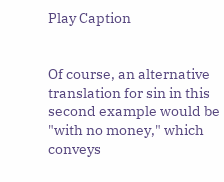Play Caption


Of course, an alternative translation for sin in this second example would be "with no money," which conveys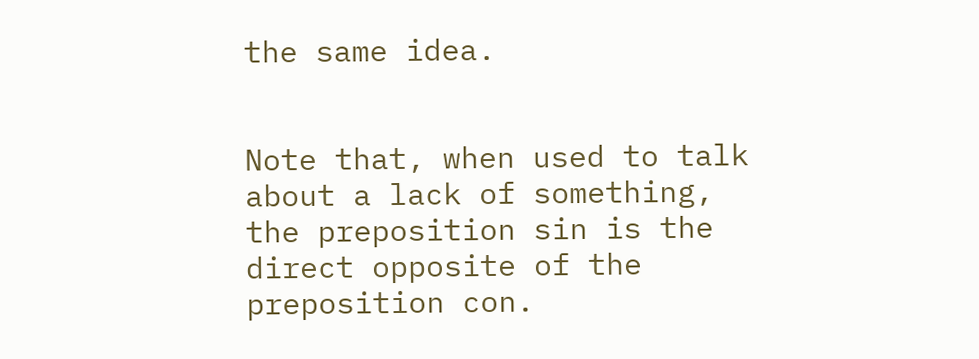the same idea.


Note that, when used to talk about a lack of something, the preposition sin is the direct opposite of the preposition con.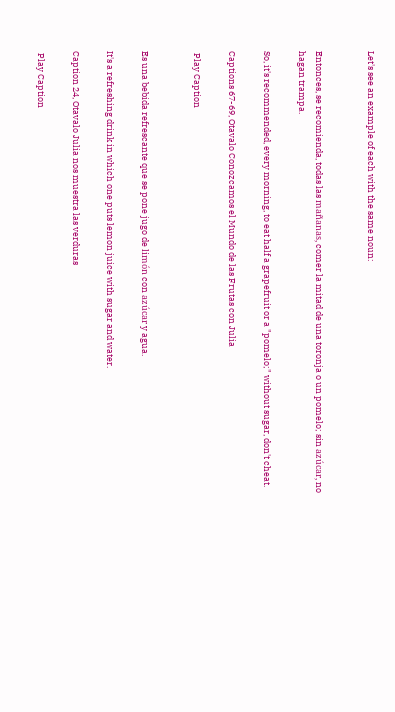Let's see an example of each with the same noun:


Entonces, se recomienda, todas las mañanas, comer la mitad de una toronja o un pomelo; sin azúcar, no hagan trampa.

So, it's recommended, every morning, to eat half a grapefruit or a "pomelo;" without sugar, don't cheat.

Captions 67-69, Otavalo Conozcamos el Mundo de las Frutas con Julia

 Play Caption


Es una bebida refrescante que se pone jugo de limón con azúcar y agua.

It's a refreshing drink in which one puts lemon juice with sugar and water.

Caption 24, Otavalo Julia nos muestra las verduras

 Play Caption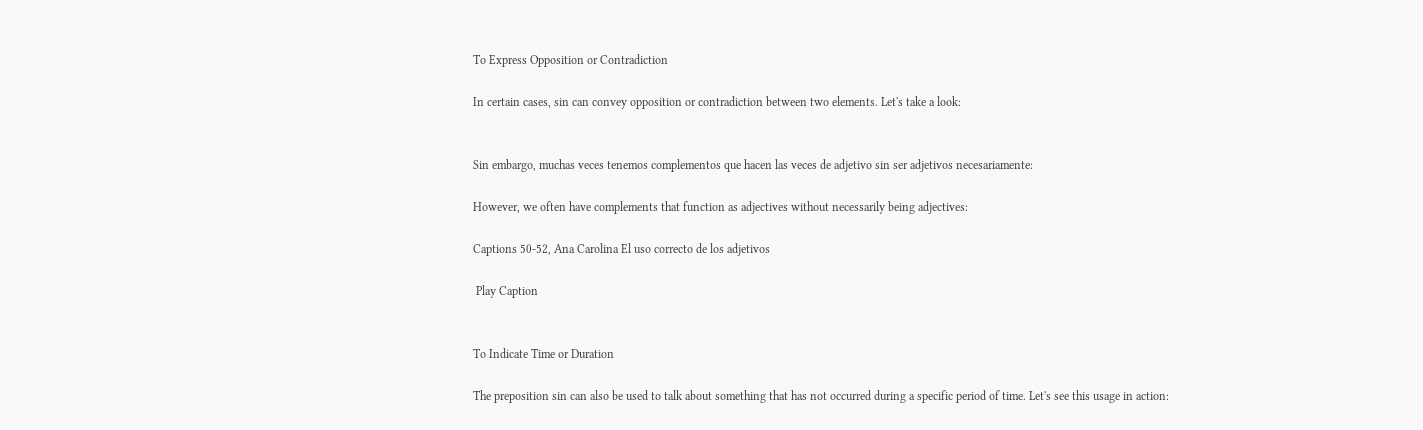To Express Opposition or Contradiction

In certain cases, sin can convey opposition or contradiction between two elements. Let's take a look:


Sin embargo, muchas veces tenemos complementos que hacen las veces de adjetivo sin ser adjetivos necesariamente:

However, we often have complements that function as adjectives without necessarily being adjectives:

Captions 50-52, Ana Carolina El uso correcto de los adjetivos

 Play Caption


To Indicate Time or Duration

The preposition sin can also be used to talk about something that has not occurred during a specific period of time. Let's see this usage in action: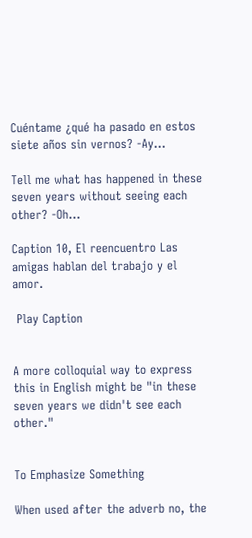Cuéntame ¿qué ha pasado en estos siete años sin vernos? -Ay...

Tell me what has happened in these seven years without seeing each other? -Oh...

Caption 10, El reencuentro Las amigas hablan del trabajo y el amor.

 Play Caption


A more colloquial way to express this in English might be "in these seven years we didn't see each other."


To Emphasize Something

When used after the adverb no, the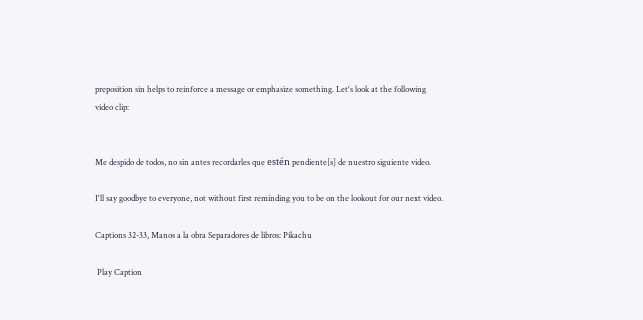preposition sin helps to reinforce a message or emphasize something. Let's look at the following video clip:


Me despido de todos, no sin antes recordarles que estén pendiente[s] de nuestro siguiente video.

I'll say goodbye to everyone, not without first reminding you to be on the lookout for our next video.

Captions 32-33, Manos a la obra Separadores de libros: Pikachu

 Play Caption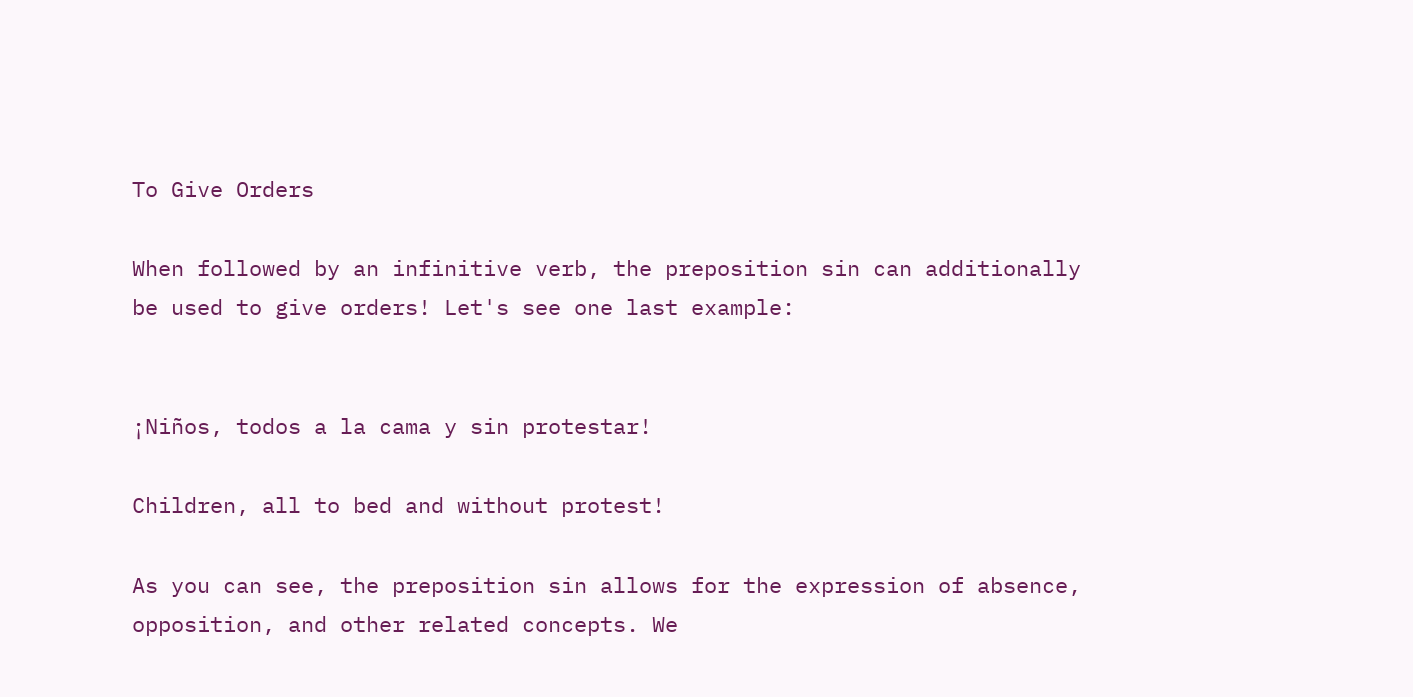To Give Orders

When followed by an infinitive verb, the preposition sin can additionally be used to give orders! Let's see one last example:


¡Niños, todos a la cama y sin protestar!

Children, all to bed and without protest!

As you can see, the preposition sin allows for the expression of absence, opposition, and other related concepts. We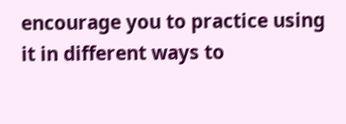encourage you to practice using it in different ways to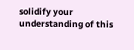solidify your understanding of this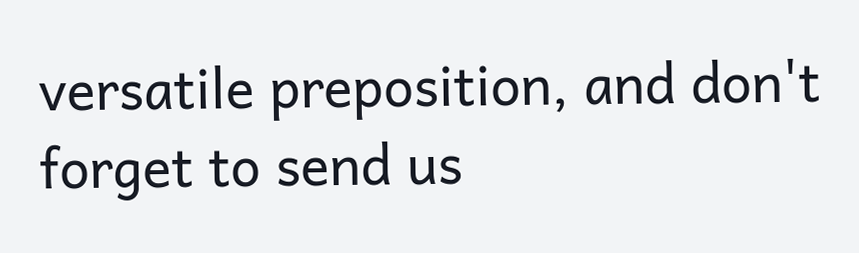versatile preposition, and don't forget to send us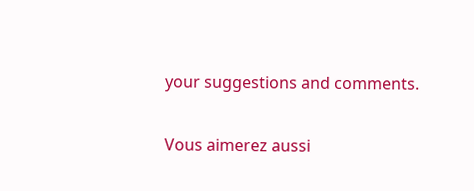your suggestions and comments.


Vous aimerez aussi